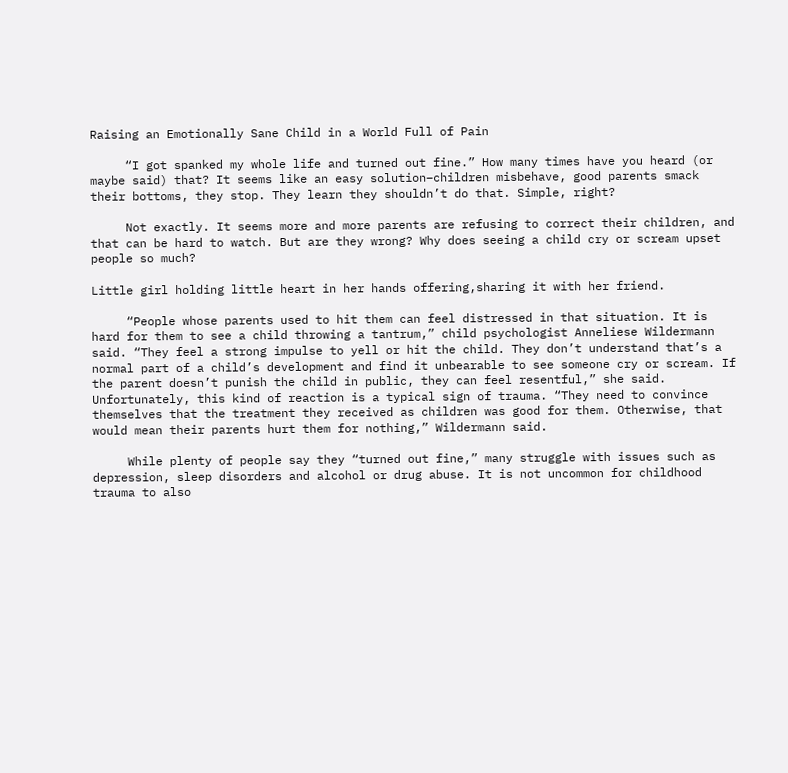Raising an Emotionally Sane Child in a World Full of Pain

     “I got spanked my whole life and turned out fine.” How many times have you heard (or maybe said) that? It seems like an easy solution–children misbehave, good parents smack their bottoms, they stop. They learn they shouldn’t do that. Simple, right?

     Not exactly. It seems more and more parents are refusing to correct their children, and that can be hard to watch. But are they wrong? Why does seeing a child cry or scream upset people so much?

Little girl holding little heart in her hands offering,sharing it with her friend.

     “People whose parents used to hit them can feel distressed in that situation. It is hard for them to see a child throwing a tantrum,” child psychologist Anneliese Wildermann said. “They feel a strong impulse to yell or hit the child. They don’t understand that’s a normal part of a child’s development and find it unbearable to see someone cry or scream. If the parent doesn’t punish the child in public, they can feel resentful,” she said. Unfortunately, this kind of reaction is a typical sign of trauma. “They need to convince themselves that the treatment they received as children was good for them. Otherwise, that would mean their parents hurt them for nothing,” Wildermann said.

     While plenty of people say they “turned out fine,” many struggle with issues such as depression, sleep disorders and alcohol or drug abuse. It is not uncommon for childhood trauma to also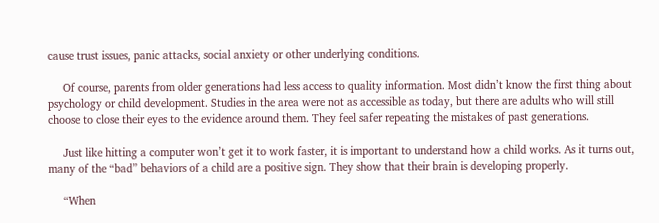cause trust issues, panic attacks, social anxiety or other underlying conditions.

     Of course, parents from older generations had less access to quality information. Most didn’t know the first thing about psychology or child development. Studies in the area were not as accessible as today, but there are adults who will still choose to close their eyes to the evidence around them. They feel safer repeating the mistakes of past generations.

     Just like hitting a computer won’t get it to work faster, it is important to understand how a child works. As it turns out, many of the “bad” behaviors of a child are a positive sign. They show that their brain is developing properly.

     “When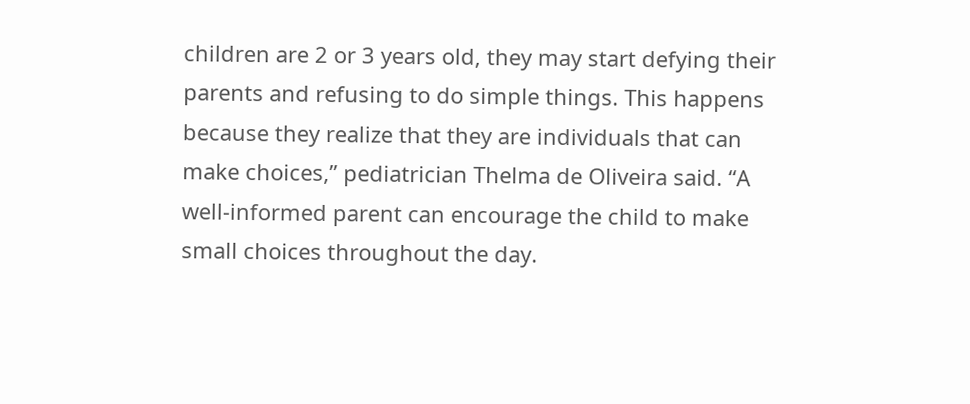children are 2 or 3 years old, they may start defying their parents and refusing to do simple things. This happens because they realize that they are individuals that can make choices,” pediatrician Thelma de Oliveira said. “A well-informed parent can encourage the child to make small choices throughout the day.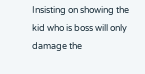Insisting on showing the kid who is boss will only damage the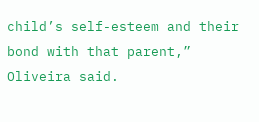child’s self-esteem and their bond with that parent,” Oliveira said.